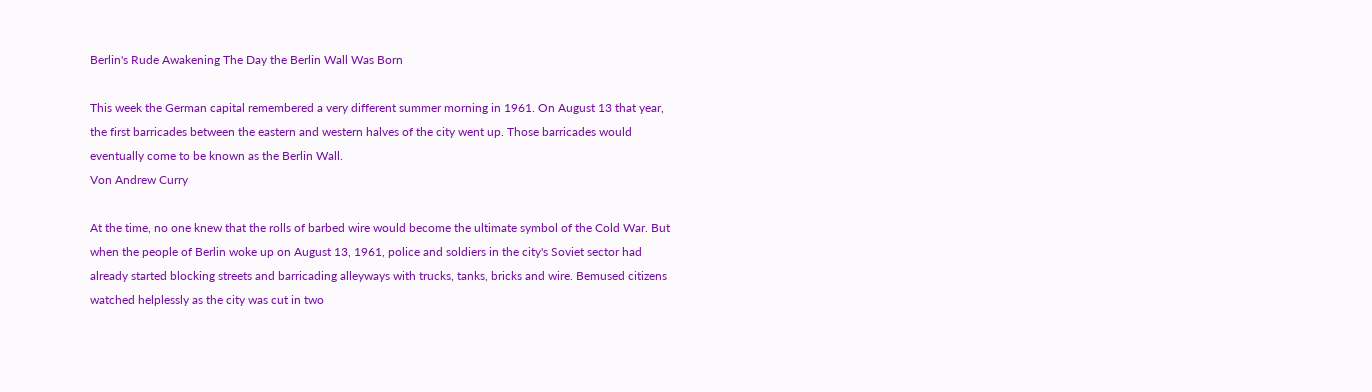Berlin's Rude Awakening The Day the Berlin Wall Was Born

This week the German capital remembered a very different summer morning in 1961. On August 13 that year, the first barricades between the eastern and western halves of the city went up. Those barricades would eventually come to be known as the Berlin Wall.
Von Andrew Curry

At the time, no one knew that the rolls of barbed wire would become the ultimate symbol of the Cold War. But when the people of Berlin woke up on August 13, 1961, police and soldiers in the city's Soviet sector had already started blocking streets and barricading alleyways with trucks, tanks, bricks and wire. Bemused citizens watched helplessly as the city was cut in two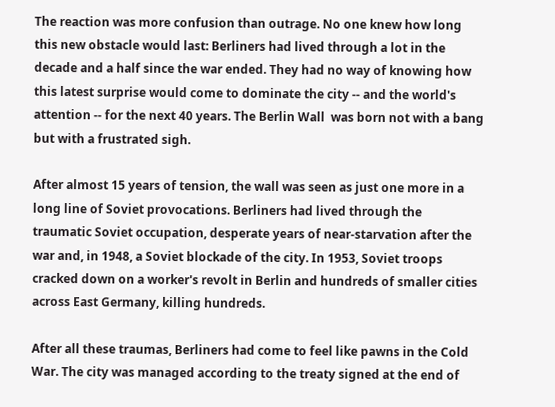The reaction was more confusion than outrage. No one knew how long this new obstacle would last: Berliners had lived through a lot in the decade and a half since the war ended. They had no way of knowing how this latest surprise would come to dominate the city -- and the world's attention -- for the next 40 years. The Berlin Wall  was born not with a bang but with a frustrated sigh.

After almost 15 years of tension, the wall was seen as just one more in a long line of Soviet provocations. Berliners had lived through the traumatic Soviet occupation, desperate years of near-starvation after the war and, in 1948, a Soviet blockade of the city. In 1953, Soviet troops cracked down on a worker's revolt in Berlin and hundreds of smaller cities across East Germany, killing hundreds.

After all these traumas, Berliners had come to feel like pawns in the Cold War. The city was managed according to the treaty signed at the end of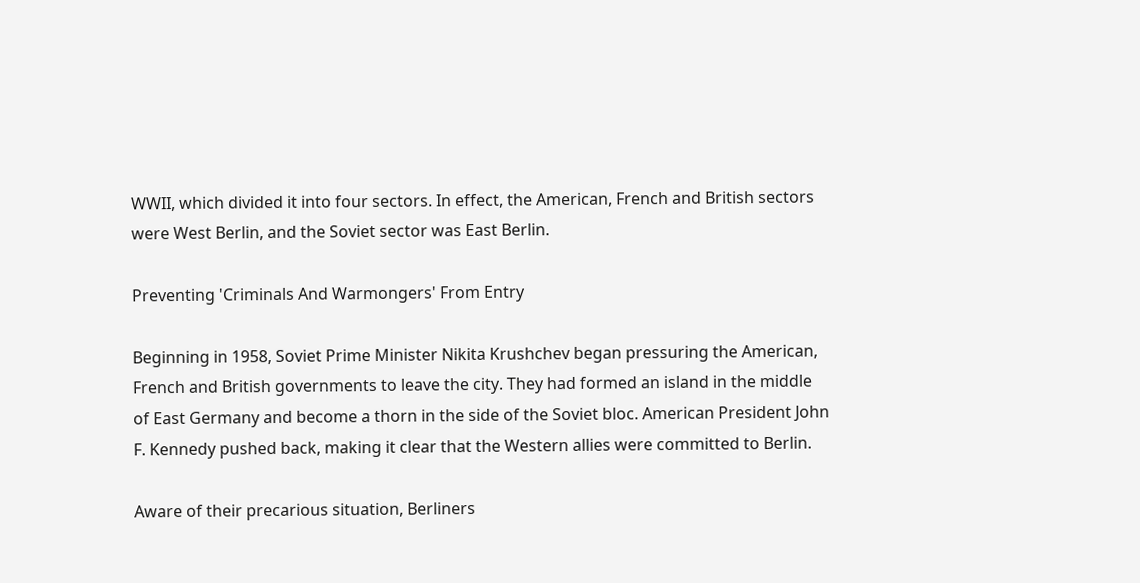WWII, which divided it into four sectors. In effect, the American, French and British sectors were West Berlin, and the Soviet sector was East Berlin.

Preventing 'Criminals And Warmongers' From Entry

Beginning in 1958, Soviet Prime Minister Nikita Krushchev began pressuring the American, French and British governments to leave the city. They had formed an island in the middle of East Germany and become a thorn in the side of the Soviet bloc. American President John F. Kennedy pushed back, making it clear that the Western allies were committed to Berlin.

Aware of their precarious situation, Berliners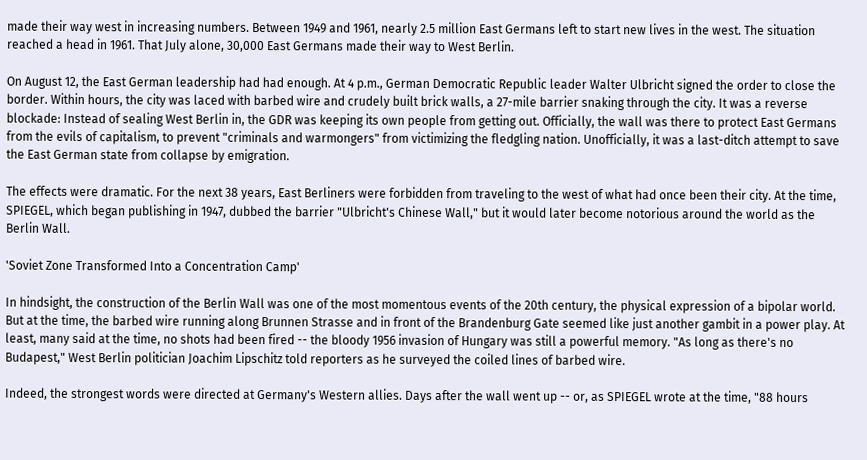made their way west in increasing numbers. Between 1949 and 1961, nearly 2.5 million East Germans left to start new lives in the west. The situation reached a head in 1961. That July alone, 30,000 East Germans made their way to West Berlin.

On August 12, the East German leadership had had enough. At 4 p.m., German Democratic Republic leader Walter Ulbricht signed the order to close the border. Within hours, the city was laced with barbed wire and crudely built brick walls, a 27-mile barrier snaking through the city. It was a reverse blockade: Instead of sealing West Berlin in, the GDR was keeping its own people from getting out. Officially, the wall was there to protect East Germans from the evils of capitalism, to prevent "criminals and warmongers" from victimizing the fledgling nation. Unofficially, it was a last-ditch attempt to save the East German state from collapse by emigration.

The effects were dramatic. For the next 38 years, East Berliners were forbidden from traveling to the west of what had once been their city. At the time, SPIEGEL, which began publishing in 1947, dubbed the barrier "Ulbricht's Chinese Wall," but it would later become notorious around the world as the Berlin Wall.

'Soviet Zone Transformed Into a Concentration Camp'

In hindsight, the construction of the Berlin Wall was one of the most momentous events of the 20th century, the physical expression of a bipolar world. But at the time, the barbed wire running along Brunnen Strasse and in front of the Brandenburg Gate seemed like just another gambit in a power play. At least, many said at the time, no shots had been fired -- the bloody 1956 invasion of Hungary was still a powerful memory. "As long as there's no Budapest," West Berlin politician Joachim Lipschitz told reporters as he surveyed the coiled lines of barbed wire.

Indeed, the strongest words were directed at Germany's Western allies. Days after the wall went up -- or, as SPIEGEL wrote at the time, "88 hours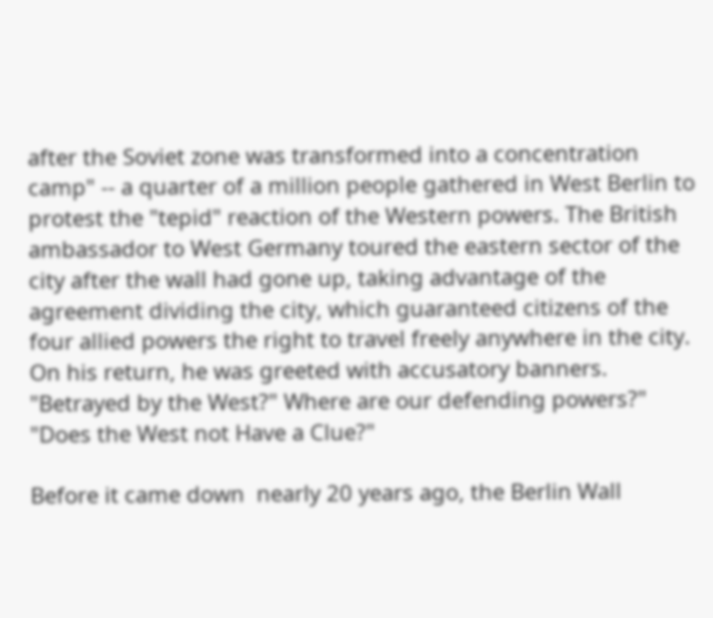after the Soviet zone was transformed into a concentration camp" -- a quarter of a million people gathered in West Berlin to protest the "tepid" reaction of the Western powers. The British ambassador to West Germany toured the eastern sector of the city after the wall had gone up, taking advantage of the agreement dividing the city, which guaranteed citizens of the four allied powers the right to travel freely anywhere in the city. On his return, he was greeted with accusatory banners. "Betrayed by the West?" Where are our defending powers?" "Does the West not Have a Clue?"

Before it came down  nearly 20 years ago, the Berlin Wall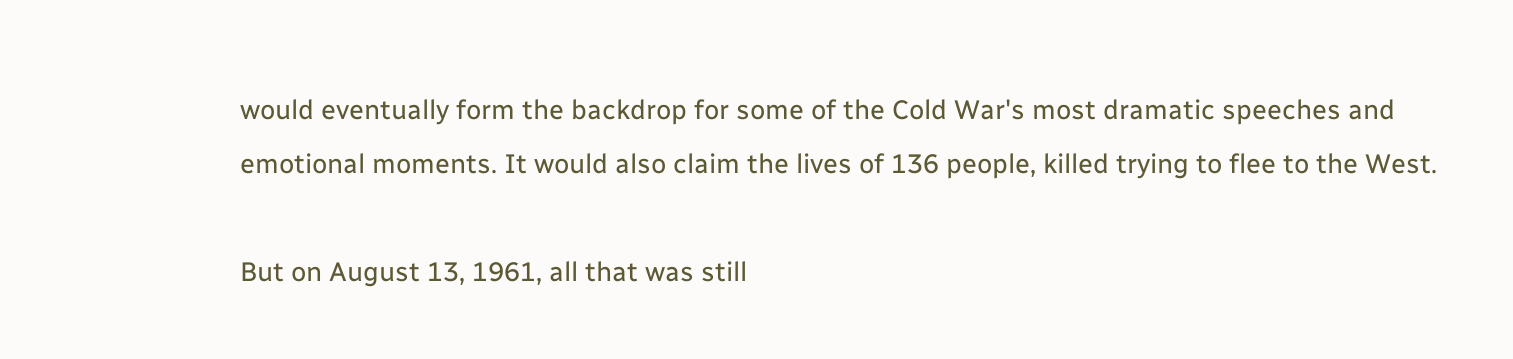would eventually form the backdrop for some of the Cold War's most dramatic speeches and emotional moments. It would also claim the lives of 136 people, killed trying to flee to the West.

But on August 13, 1961, all that was still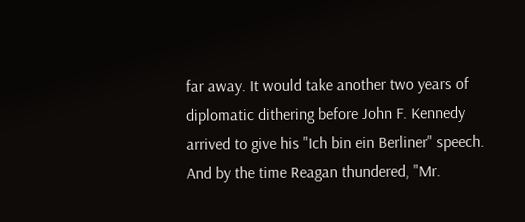far away. It would take another two years of diplomatic dithering before John F. Kennedy arrived to give his "Ich bin ein Berliner" speech. And by the time Reagan thundered, "Mr.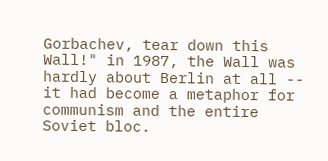Gorbachev, tear down this Wall!" in 1987, the Wall was hardly about Berlin at all -- it had become a metaphor for communism and the entire Soviet bloc.